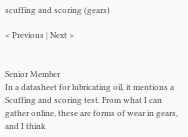scuffing and scoring (gears)

< Previous | Next >


Senior Member
In a datasheet for lubricating oil, it mentions a Scuffing and scoring test. From what I can gather online, these are forms of wear in gears, and I think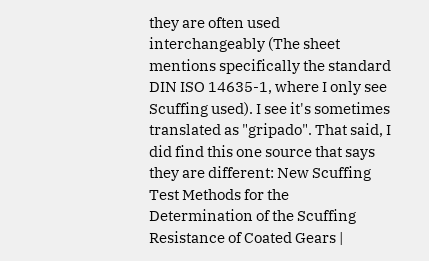they are often used interchangeably (The sheet mentions specifically the standard DIN ISO 14635-1, where I only see Scuffing used). I see it's sometimes translated as "gripado". That said, I did find this one source that says they are different: New Scuffing Test Methods for the Determination of the Scuffing Resistance of Coated Gears |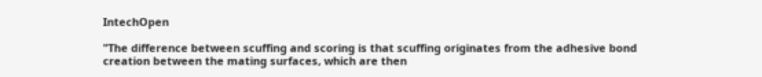IntechOpen

"The difference between scuffing and scoring is that scuffing originates from the adhesive bond creation between the mating surfaces, which are then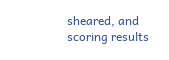sheared, and scoring results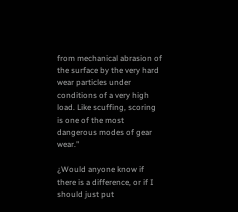from mechanical abrasion of the surface by the very hard wear particles under conditions of a very high load. Like scuffing, scoring is one of the most dangerous modes of gear wear."

¿Would anyone know if there is a difference, or if I should just put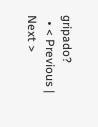gripado?
  • < Previous | Next >